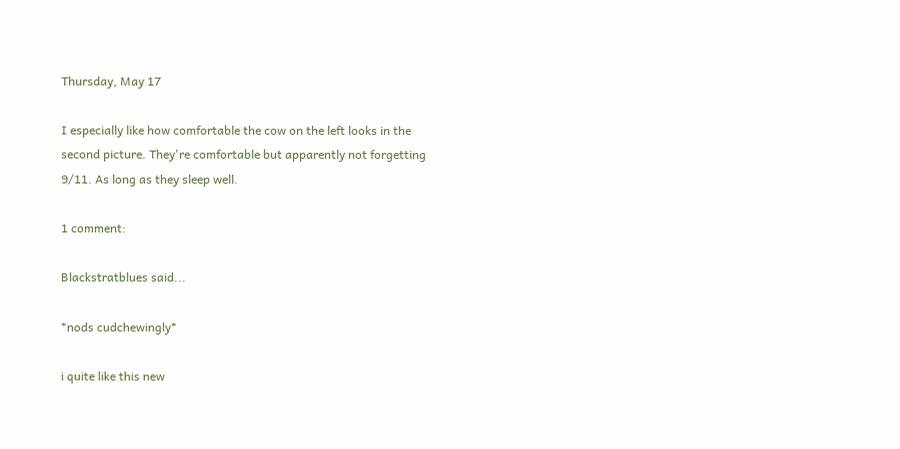Thursday, May 17

I especially like how comfortable the cow on the left looks in the second picture. They're comfortable but apparently not forgetting 9/11. As long as they sleep well.

1 comment:

Blackstratblues said...

*nods cudchewingly*

i quite like this new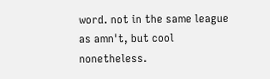word. not in the same league as amn't, but cool nonetheless.